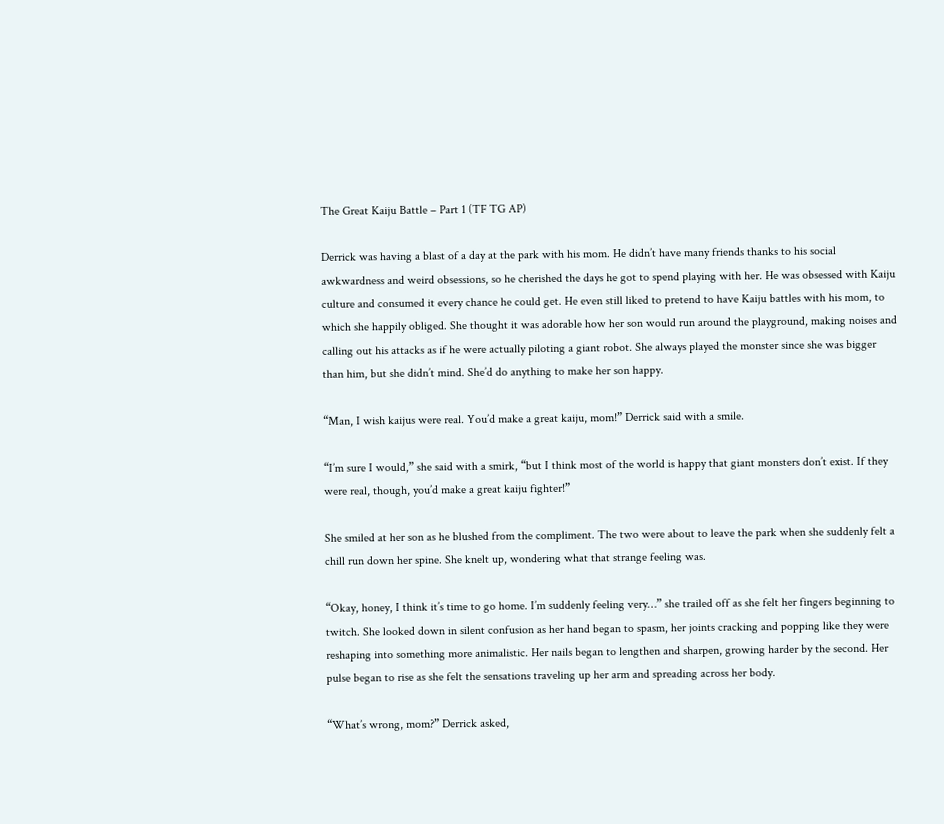The Great Kaiju Battle – Part 1 (TF TG AP)

Derrick was having a blast of a day at the park with his mom. He didn’t have many friends thanks to his social awkwardness and weird obsessions, so he cherished the days he got to spend playing with her. He was obsessed with Kaiju culture and consumed it every chance he could get. He even still liked to pretend to have Kaiju battles with his mom, to which she happily obliged. She thought it was adorable how her son would run around the playground, making noises and calling out his attacks as if he were actually piloting a giant robot. She always played the monster since she was bigger than him, but she didn’t mind. She’d do anything to make her son happy.

“Man, I wish kaijus were real. You’d make a great kaiju, mom!” Derrick said with a smile.

“I’m sure I would,” she said with a smirk, “but I think most of the world is happy that giant monsters don’t exist. If they were real, though, you’d make a great kaiju fighter!”

She smiled at her son as he blushed from the compliment. The two were about to leave the park when she suddenly felt a chill run down her spine. She knelt up, wondering what that strange feeling was.

“Okay, honey, I think it’s time to go home. I’m suddenly feeling very…” she trailed off as she felt her fingers beginning to twitch. She looked down in silent confusion as her hand began to spasm, her joints cracking and popping like they were reshaping into something more animalistic. Her nails began to lengthen and sharpen, growing harder by the second. Her pulse began to rise as she felt the sensations traveling up her arm and spreading across her body.

“What’s wrong, mom?” Derrick asked,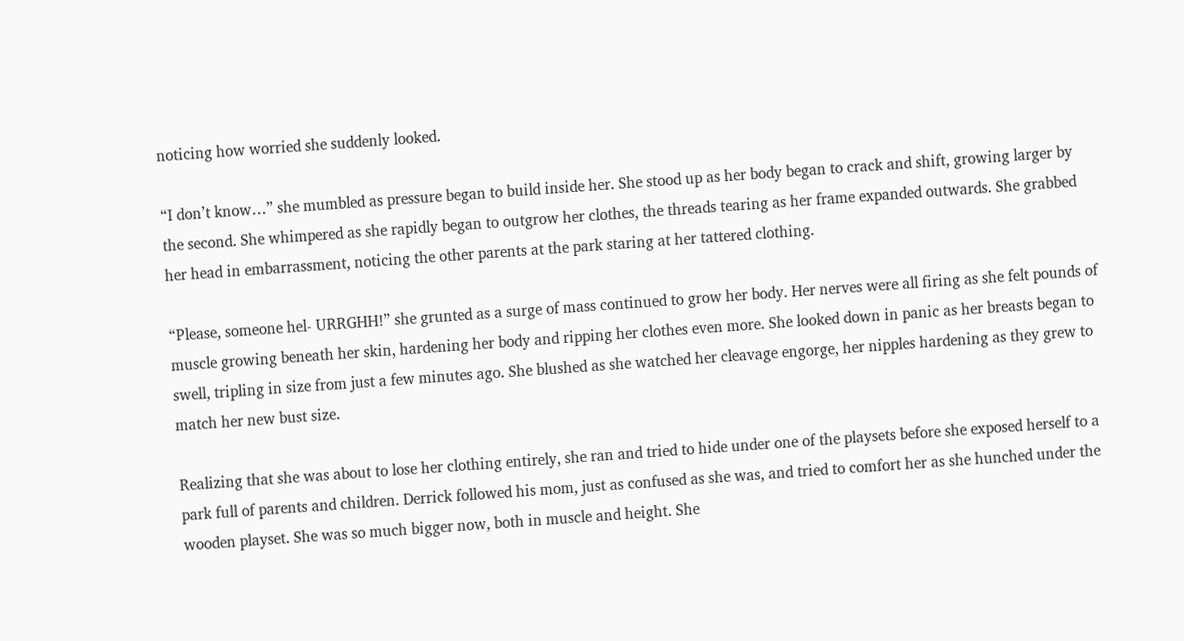noticing how worried she suddenly looked.

“I don’t know…” she mumbled as pressure began to build inside her. She stood up as her body began to crack and shift, growing larger by the second. She whimpered as she rapidly began to outgrow her clothes, the threads tearing as her frame expanded outwards. She grabbed her head in embarrassment, noticing the other parents at the park staring at her tattered clothing.

“Please, someone hel- URRGHH!” she grunted as a surge of mass continued to grow her body. Her nerves were all firing as she felt pounds of muscle growing beneath her skin, hardening her body and ripping her clothes even more. She looked down in panic as her breasts began to swell, tripling in size from just a few minutes ago. She blushed as she watched her cleavage engorge, her nipples hardening as they grew to match her new bust size.

Realizing that she was about to lose her clothing entirely, she ran and tried to hide under one of the playsets before she exposed herself to a park full of parents and children. Derrick followed his mom, just as confused as she was, and tried to comfort her as she hunched under the wooden playset. She was so much bigger now, both in muscle and height. She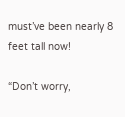must’ve been nearly 8 feet tall now!

“Don’t worry,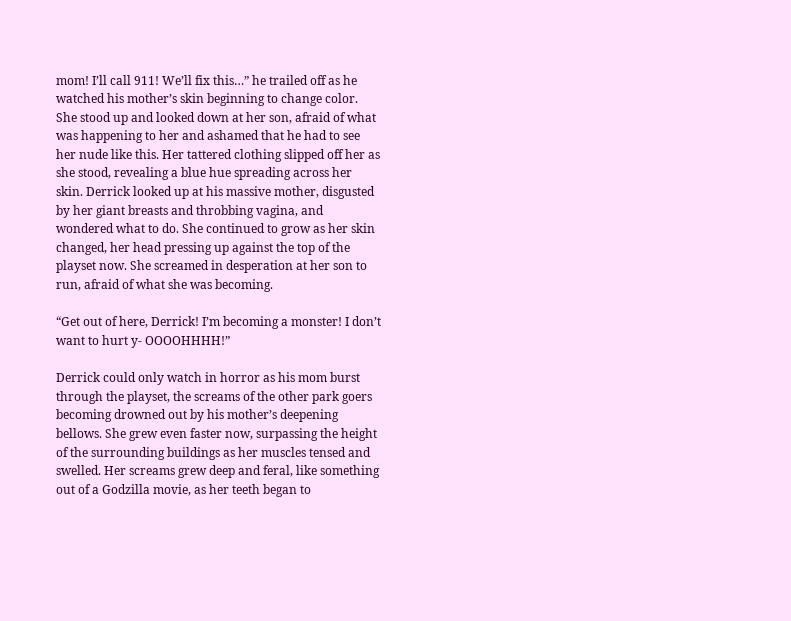mom! I’ll call 911! We’ll fix this…” he trailed off as he watched his mother’s skin beginning to change color. She stood up and looked down at her son, afraid of what was happening to her and ashamed that he had to see her nude like this. Her tattered clothing slipped off her as she stood, revealing a blue hue spreading across her skin. Derrick looked up at his massive mother, disgusted by her giant breasts and throbbing vagina, and wondered what to do. She continued to grow as her skin changed, her head pressing up against the top of the playset now. She screamed in desperation at her son to run, afraid of what she was becoming.

“Get out of here, Derrick! I’m becoming a monster! I don’t want to hurt y- OOOOHHHH!”

Derrick could only watch in horror as his mom burst through the playset, the screams of the other park goers becoming drowned out by his mother’s deepening bellows. She grew even faster now, surpassing the height of the surrounding buildings as her muscles tensed and swelled. Her screams grew deep and feral, like something out of a Godzilla movie, as her teeth began to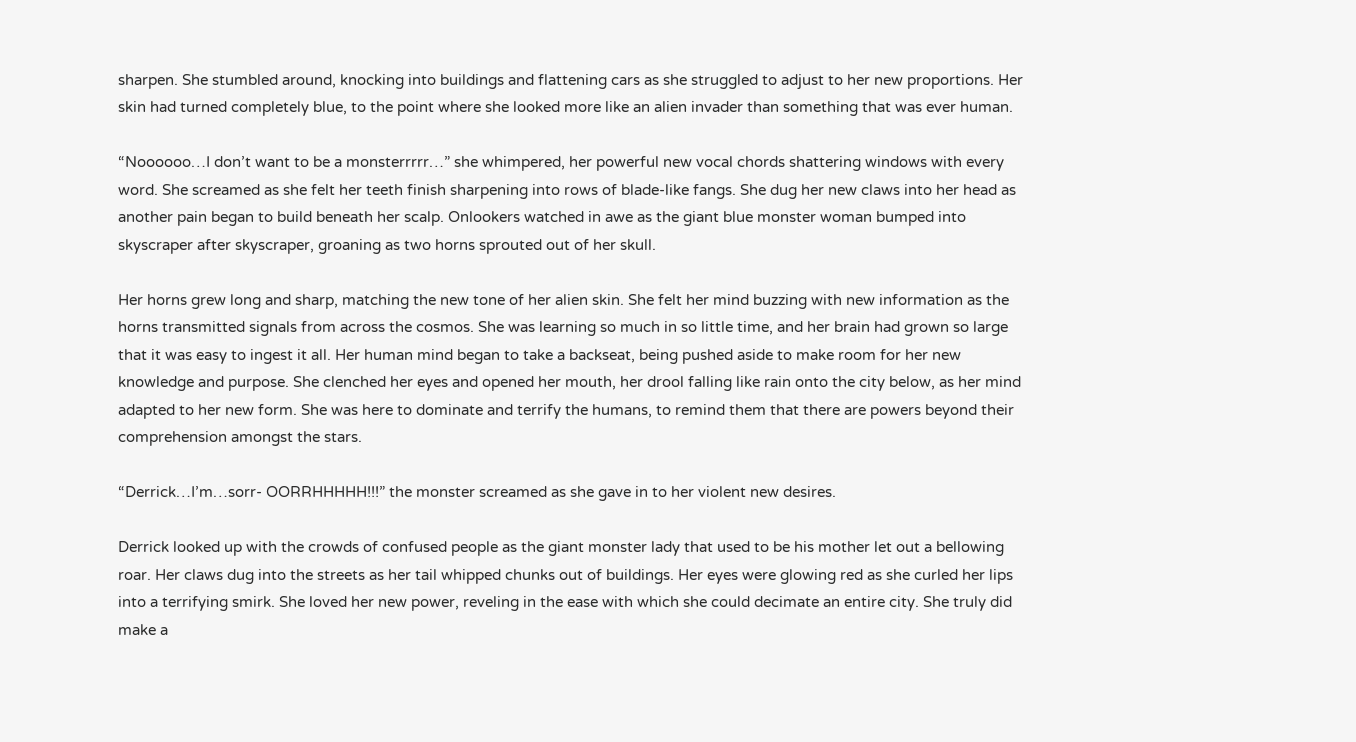sharpen. She stumbled around, knocking into buildings and flattening cars as she struggled to adjust to her new proportions. Her skin had turned completely blue, to the point where she looked more like an alien invader than something that was ever human.

“Noooooo…I don’t want to be a monsterrrrr…” she whimpered, her powerful new vocal chords shattering windows with every word. She screamed as she felt her teeth finish sharpening into rows of blade-like fangs. She dug her new claws into her head as another pain began to build beneath her scalp. Onlookers watched in awe as the giant blue monster woman bumped into skyscraper after skyscraper, groaning as two horns sprouted out of her skull.

Her horns grew long and sharp, matching the new tone of her alien skin. She felt her mind buzzing with new information as the horns transmitted signals from across the cosmos. She was learning so much in so little time, and her brain had grown so large that it was easy to ingest it all. Her human mind began to take a backseat, being pushed aside to make room for her new knowledge and purpose. She clenched her eyes and opened her mouth, her drool falling like rain onto the city below, as her mind adapted to her new form. She was here to dominate and terrify the humans, to remind them that there are powers beyond their comprehension amongst the stars.

“Derrick…I’m…sorr- OORRHHHHH!!!” the monster screamed as she gave in to her violent new desires.

Derrick looked up with the crowds of confused people as the giant monster lady that used to be his mother let out a bellowing roar. Her claws dug into the streets as her tail whipped chunks out of buildings. Her eyes were glowing red as she curled her lips into a terrifying smirk. She loved her new power, reveling in the ease with which she could decimate an entire city. She truly did make a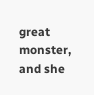great monster, and she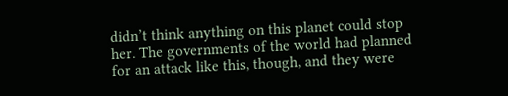didn’t think anything on this planet could stop her. The governments of the world had planned for an attack like this, though, and they were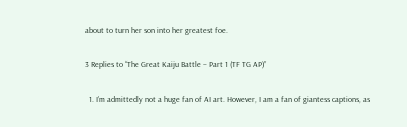about to turn her son into her greatest foe.

3 Replies to “The Great Kaiju Battle – Part 1 (TF TG AP)”

  1. I’m admittedly not a huge fan of AI art. However, I am a fan of giantess captions, as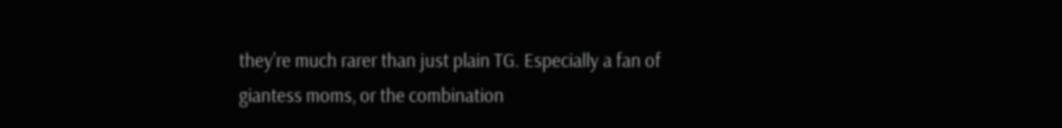they’re much rarer than just plain TG. Especially a fan of giantess moms, or the combination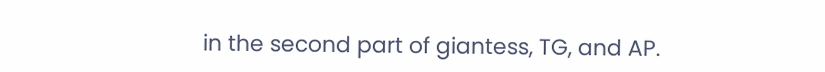in the second part of giantess, TG, and AP.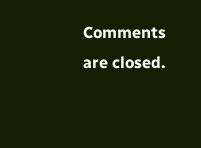Comments are closed.